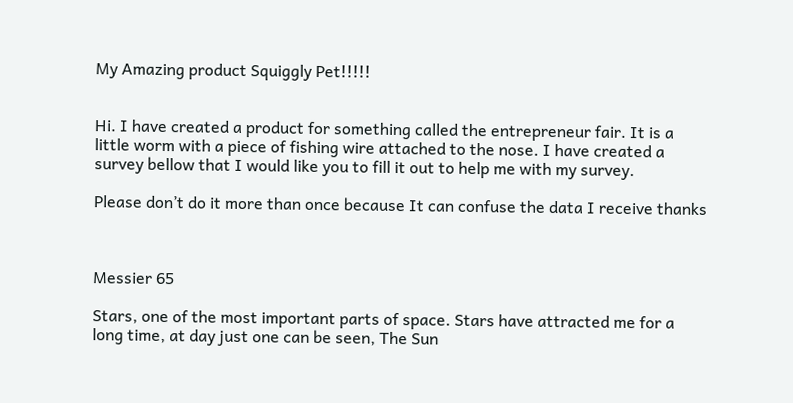My Amazing product Squiggly Pet!!!!!


Hi. I have created a product for something called the entrepreneur fair. It is a little worm with a piece of fishing wire attached to the nose. I have created a survey bellow that I would like you to fill it out to help me with my survey.

Please don’t do it more than once because It can confuse the data I receive thanks



Messier 65

Stars, one of the most important parts of space. Stars have attracted me for a long time, at day just one can be seen, The Sun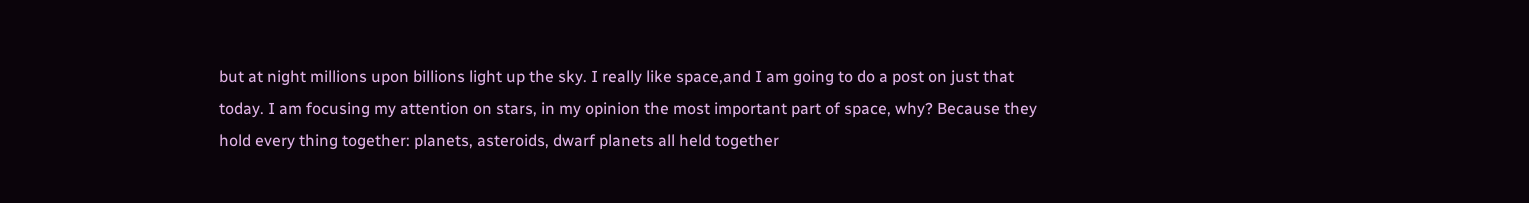but at night millions upon billions light up the sky. I really like space,and I am going to do a post on just that today. I am focusing my attention on stars, in my opinion the most important part of space, why? Because they hold every thing together: planets, asteroids, dwarf planets all held together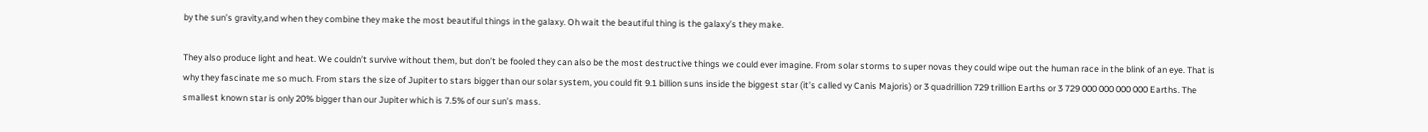by the sun’s gravity,and when they combine they make the most beautiful things in the galaxy. Oh wait the beautiful thing is the galaxy’s they make.

They also produce light and heat. We couldn’t survive without them, but don’t be fooled they can also be the most destructive things we could ever imagine. From solar storms to super novas they could wipe out the human race in the blink of an eye. That is why they fascinate me so much. From stars the size of Jupiter to stars bigger than our solar system, you could fit 9.1 billion suns inside the biggest star (it’s called vy Canis Majoris) or 3 quadrillion 729 trillion Earths or 3 729 000 000 000 000 Earths. The smallest known star is only 20% bigger than our Jupiter which is 7.5% of our sun’s mass.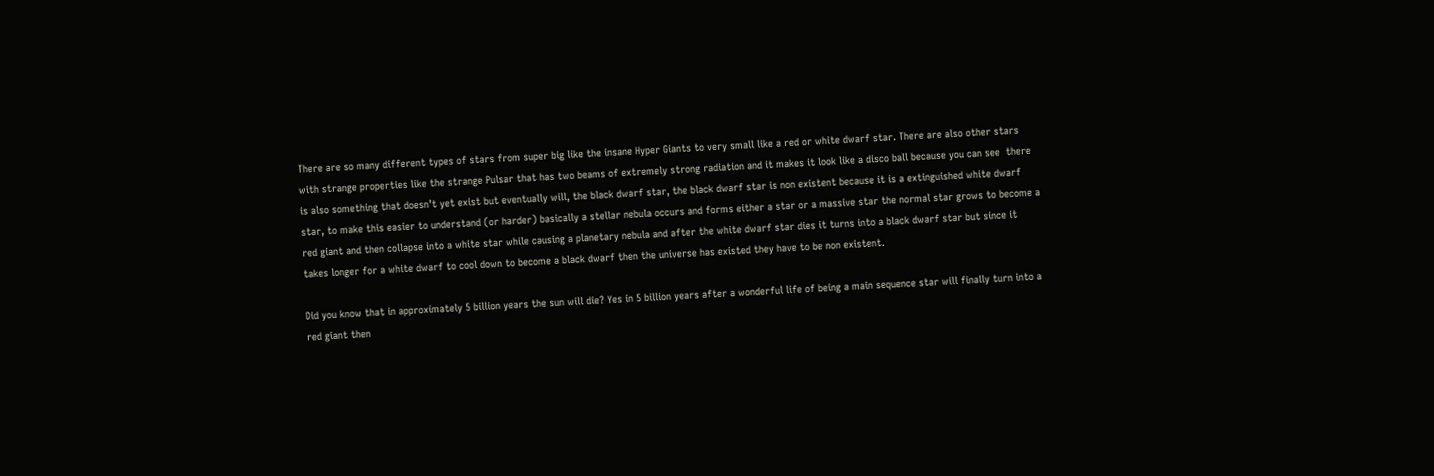There are so many different types of stars from super big like the insane Hyper Giants to very small like a red or white dwarf star. There are also other stars with strange properties like the strange Pulsar that has two beams of extremely strong radiation and it makes it look like a disco ball because you can see  there is also something that doesn’t yet exist but eventually will, the black dwarf star, the black dwarf star is non existent because it is a extinguished white dwarf star, to make this easier to understand (or harder) basically a stellar nebula occurs and forms either a star or a massive star the normal star grows to become a red giant and then collapse into a white star while causing a planetary nebula and after the white dwarf star dies it turns into a black dwarf star but since it takes longer for a white dwarf to cool down to become a black dwarf then the universe has existed they have to be non existent.

Did you know that in approximately 5 billion years the sun will die? Yes in 5 billion years after a wonderful life of being a main sequence star will finally turn into a red giant then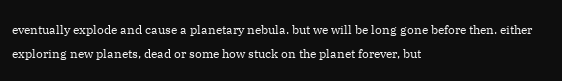eventually explode and cause a planetary nebula. but we will be long gone before then. either exploring new planets, dead or some how stuck on the planet forever, but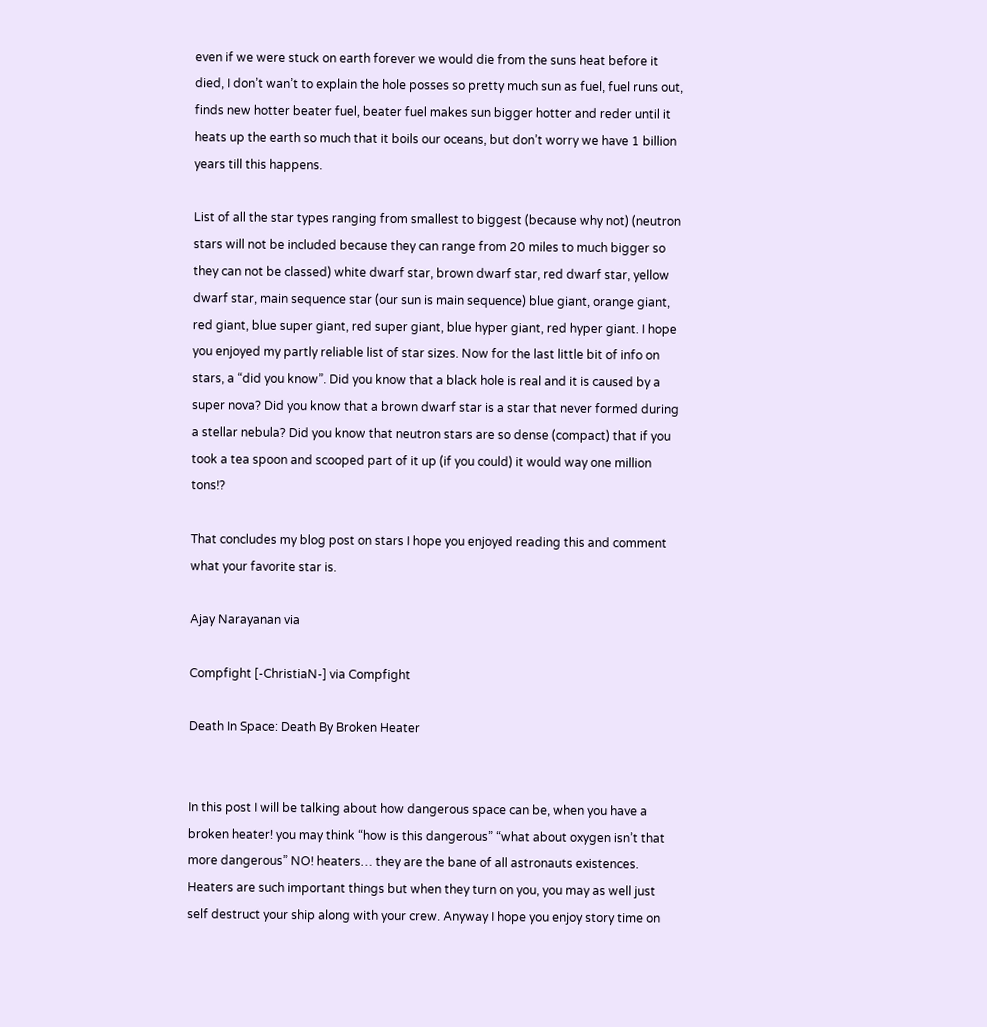even if we were stuck on earth forever we would die from the suns heat before it died, I don’t wan’t to explain the hole posses so pretty much sun as fuel, fuel runs out, finds new hotter beater fuel, beater fuel makes sun bigger hotter and reder until it heats up the earth so much that it boils our oceans, but don’t worry we have 1 billion years till this happens.

List of all the star types ranging from smallest to biggest (because why not) (neutron stars will not be included because they can range from 20 miles to much bigger so they can not be classed) white dwarf star, brown dwarf star, red dwarf star, yellow dwarf star, main sequence star (our sun is main sequence) blue giant, orange giant, red giant, blue super giant, red super giant, blue hyper giant, red hyper giant. I hope you enjoyed my partly reliable list of star sizes. Now for the last little bit of info on stars, a “did you know”. Did you know that a black hole is real and it is caused by a super nova? Did you know that a brown dwarf star is a star that never formed during a stellar nebula? Did you know that neutron stars are so dense (compact) that if you took a tea spoon and scooped part of it up (if you could) it would way one million tons!?

That concludes my blog post on stars I hope you enjoyed reading this and comment what your favorite star is.

Ajay Narayanan via

Compfight [-ChristiaN-] via Compfight

Death In Space: Death By Broken Heater


In this post I will be talking about how dangerous space can be, when you have a broken heater! you may think “how is this dangerous” “what about oxygen isn’t that more dangerous” NO! heaters… they are the bane of all astronauts existences. Heaters are such important things but when they turn on you, you may as well just self destruct your ship along with your crew. Anyway I hope you enjoy story time on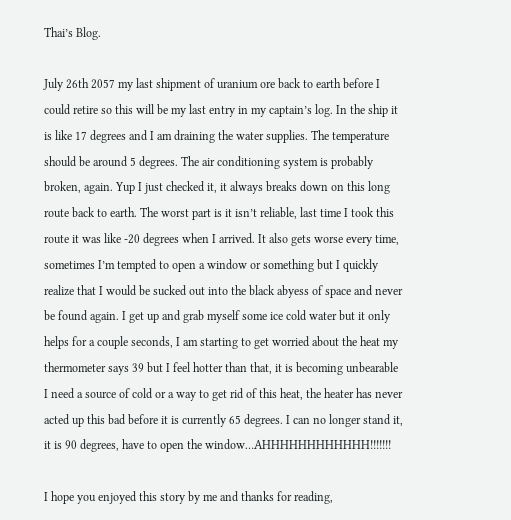Thai’s Blog.

July 26th 2057 my last shipment of uranium ore back to earth before I could retire so this will be my last entry in my captain’s log. In the ship it is like 17 degrees and I am draining the water supplies. The temperature should be around 5 degrees. The air conditioning system is probably broken, again. Yup I just checked it, it always breaks down on this long route back to earth. The worst part is it isn’t reliable, last time I took this route it was like -20 degrees when I arrived. It also gets worse every time, sometimes I’m tempted to open a window or something but I quickly realize that I would be sucked out into the black abyess of space and never be found again. I get up and grab myself some ice cold water but it only helps for a couple seconds, I am starting to get worried about the heat my thermometer says 39 but I feel hotter than that, it is becoming unbearable I need a source of cold or a way to get rid of this heat, the heater has never acted up this bad before it is currently 65 degrees. I can no longer stand it, it is 90 degrees, have to open the window…AHHHHHHHHHHHH!!!!!!!

I hope you enjoyed this story by me and thanks for reading,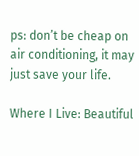ps: don’t be cheap on air conditioning, it may just save your life.

Where I Live: Beautiful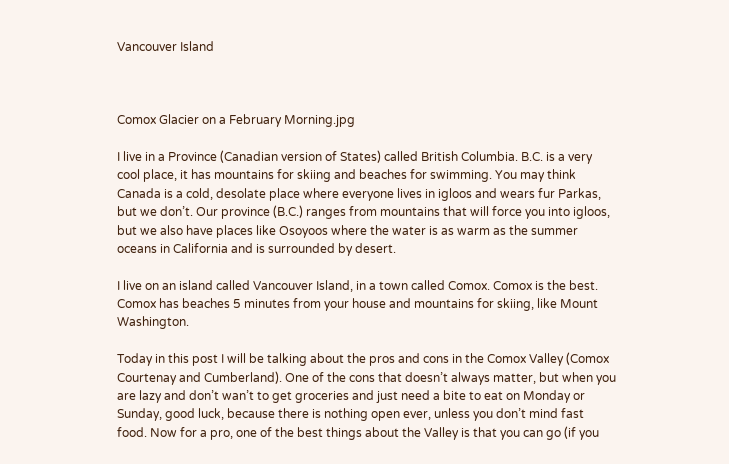Vancouver Island



Comox Glacier on a February Morning.jpg

I live in a Province (Canadian version of States) called British Columbia. B.C. is a very cool place, it has mountains for skiing and beaches for swimming. You may think Canada is a cold, desolate place where everyone lives in igloos and wears fur Parkas, but we don’t. Our province (B.C.) ranges from mountains that will force you into igloos, but we also have places like Osoyoos where the water is as warm as the summer oceans in California and is surrounded by desert.

I live on an island called Vancouver Island, in a town called Comox. Comox is the best. Comox has beaches 5 minutes from your house and mountains for skiing, like Mount Washington.

Today in this post I will be talking about the pros and cons in the Comox Valley (Comox Courtenay and Cumberland). One of the cons that doesn’t always matter, but when you are lazy and don’t wan’t to get groceries and just need a bite to eat on Monday or Sunday, good luck, because there is nothing open ever, unless you don’t mind fast food. Now for a pro, one of the best things about the Valley is that you can go (if you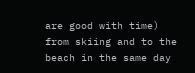are good with time) from skiing and to the beach in the same day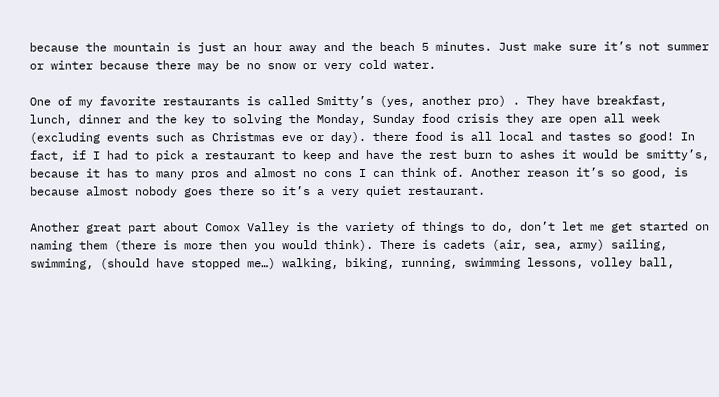because the mountain is just an hour away and the beach 5 minutes. Just make sure it’s not summer or winter because there may be no snow or very cold water.

One of my favorite restaurants is called Smitty’s (yes, another pro) . They have breakfast, lunch, dinner and the key to solving the Monday, Sunday food crisis they are open all week (excluding events such as Christmas eve or day). there food is all local and tastes so good! In fact, if I had to pick a restaurant to keep and have the rest burn to ashes it would be smitty’s, because it has to many pros and almost no cons I can think of. Another reason it’s so good, is because almost nobody goes there so it’s a very quiet restaurant.

Another great part about Comox Valley is the variety of things to do, don’t let me get started on naming them (there is more then you would think). There is cadets (air, sea, army) sailing, swimming, (should have stopped me…) walking, biking, running, swimming lessons, volley ball,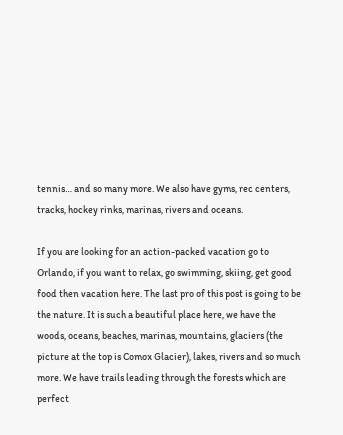tennis… and so many more. We also have gyms, rec centers, tracks, hockey rinks, marinas, rivers and oceans.

If you are looking for an action-packed vacation go to Orlando, if you want to relax, go swimming, skiing, get good food then vacation here. The last pro of this post is going to be the nature. It is such a beautiful place here, we have the woods, oceans, beaches, marinas, mountains, glaciers (the picture at the top is Comox Glacier), lakes, rivers and so much more. We have trails leading through the forests which are perfect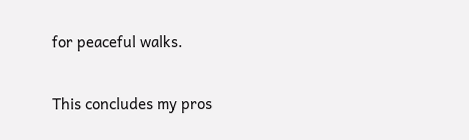for peaceful walks.

This concludes my pros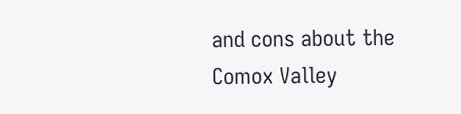and cons about the Comox Valley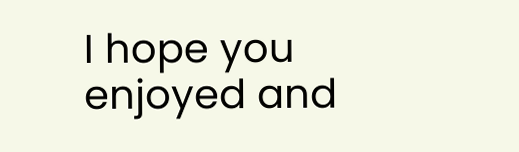I hope you enjoyed and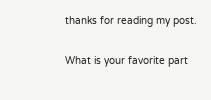thanks for reading my post.

What is your favorite part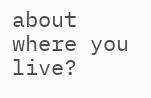about where you live?